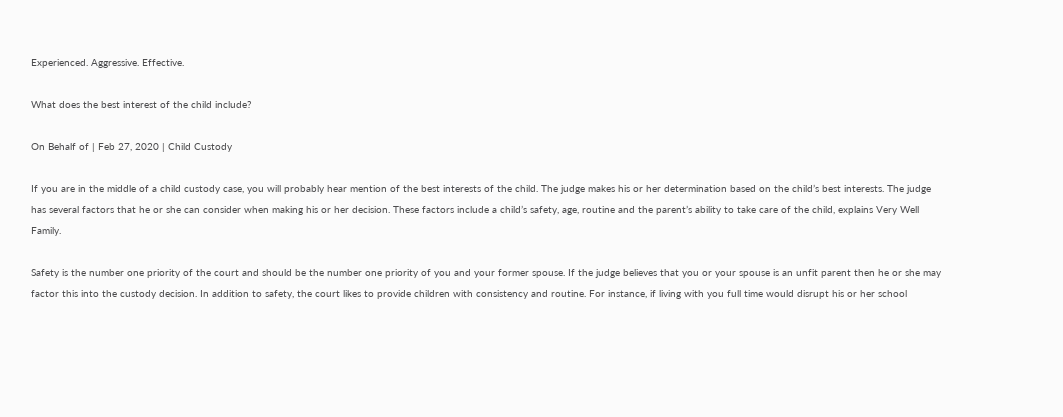Experienced. Aggressive. Effective.

What does the best interest of the child include?

On Behalf of | Feb 27, 2020 | Child Custody

If you are in the middle of a child custody case, you will probably hear mention of the best interests of the child. The judge makes his or her determination based on the child’s best interests. The judge has several factors that he or she can consider when making his or her decision. These factors include a child’s safety, age, routine and the parent’s ability to take care of the child, explains Very Well Family.

Safety is the number one priority of the court and should be the number one priority of you and your former spouse. If the judge believes that you or your spouse is an unfit parent then he or she may factor this into the custody decision. In addition to safety, the court likes to provide children with consistency and routine. For instance, if living with you full time would disrupt his or her school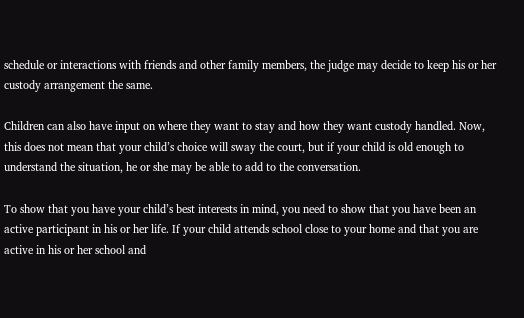schedule or interactions with friends and other family members, the judge may decide to keep his or her custody arrangement the same.

Children can also have input on where they want to stay and how they want custody handled. Now, this does not mean that your child’s choice will sway the court, but if your child is old enough to understand the situation, he or she may be able to add to the conversation.

To show that you have your child’s best interests in mind, you need to show that you have been an active participant in his or her life. If your child attends school close to your home and that you are active in his or her school and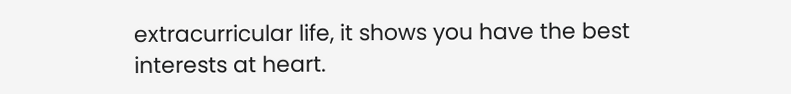extracurricular life, it shows you have the best interests at heart.